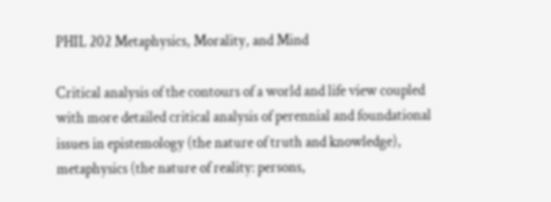PHIL 202 Metaphysics, Morality, and Mind

Critical analysis of the contours of a world and life view coupled with more detailed critical analysis of perennial and foundational issues in epistemology (the nature of truth and knowledge), metaphysics (the nature of reality: persons,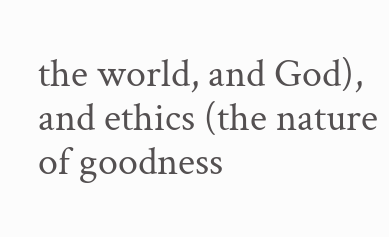the world, and God), and ethics (the nature of goodness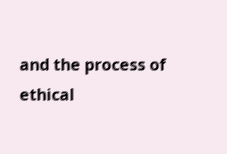and the process of ethical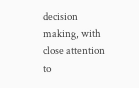decision making, with close attention to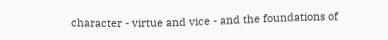character - virtue and vice - and the foundations of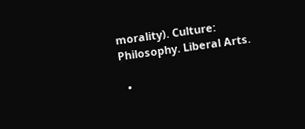morality). Culture: Philosophy. Liberal Arts.

  •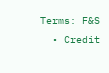Terms: F&S
  • Credit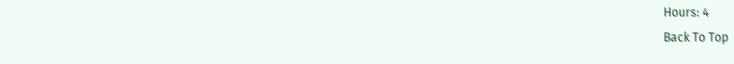Hours: 4
Back To Top